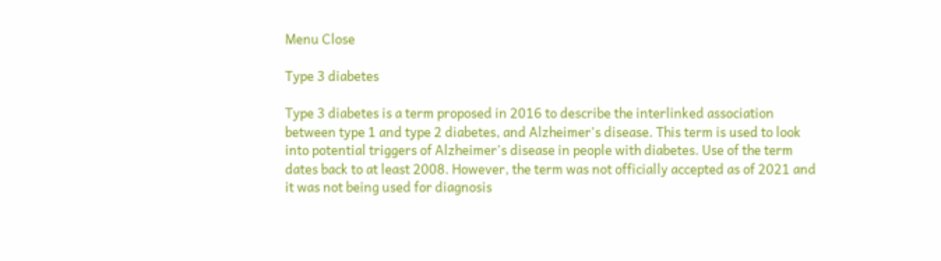Menu Close

Type 3 diabetes

Type 3 diabetes is a term proposed in 2016 to describe the interlinked association between type 1 and type 2 diabetes, and Alzheimer's disease. This term is used to look into potential triggers of Alzheimer's disease in people with diabetes. Use of the term dates back to at least 2008. However, the term was not officially accepted as of 2021 and it was not being used for diagnosis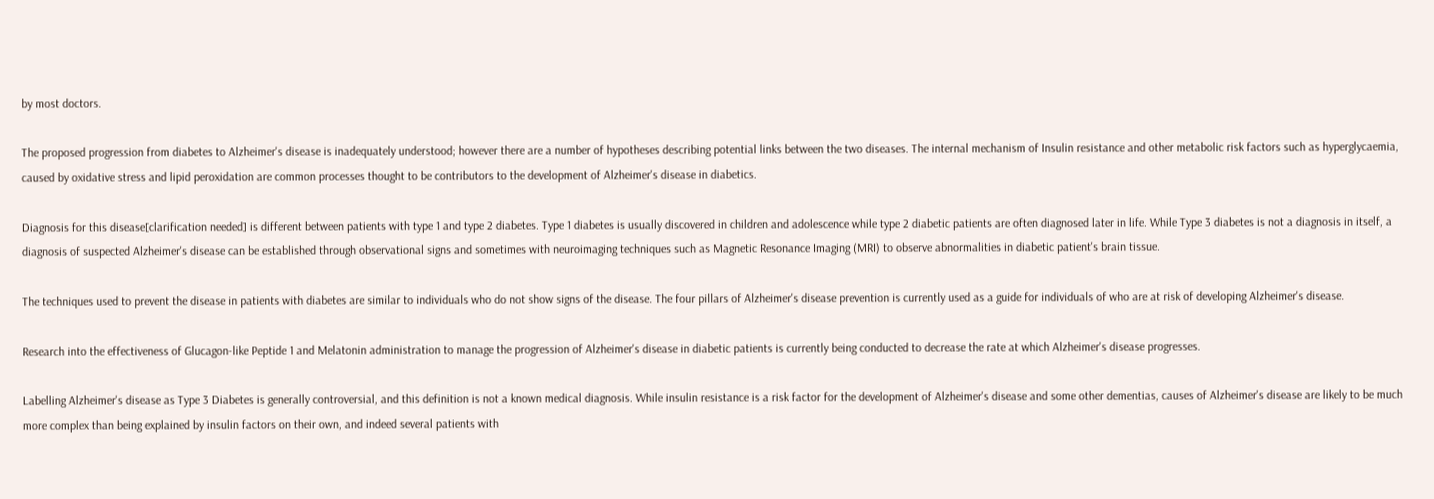by most doctors.

The proposed progression from diabetes to Alzheimer's disease is inadequately understood; however there are a number of hypotheses describing potential links between the two diseases. The internal mechanism of Insulin resistance and other metabolic risk factors such as hyperglycaemia, caused by oxidative stress and lipid peroxidation are common processes thought to be contributors to the development of Alzheimer's disease in diabetics.

Diagnosis for this disease[clarification needed] is different between patients with type 1 and type 2 diabetes. Type 1 diabetes is usually discovered in children and adolescence while type 2 diabetic patients are often diagnosed later in life. While Type 3 diabetes is not a diagnosis in itself, a diagnosis of suspected Alzheimer's disease can be established through observational signs and sometimes with neuroimaging techniques such as Magnetic Resonance Imaging (MRI) to observe abnormalities in diabetic patient's brain tissue.

The techniques used to prevent the disease in patients with diabetes are similar to individuals who do not show signs of the disease. The four pillars of Alzheimer's disease prevention is currently used as a guide for individuals of who are at risk of developing Alzheimer's disease.

Research into the effectiveness of Glucagon-like Peptide 1 and Melatonin administration to manage the progression of Alzheimer's disease in diabetic patients is currently being conducted to decrease the rate at which Alzheimer's disease progresses.

Labelling Alzheimer's disease as Type 3 Diabetes is generally controversial, and this definition is not a known medical diagnosis. While insulin resistance is a risk factor for the development of Alzheimer's disease and some other dementias, causes of Alzheimer's disease are likely to be much more complex than being explained by insulin factors on their own, and indeed several patients with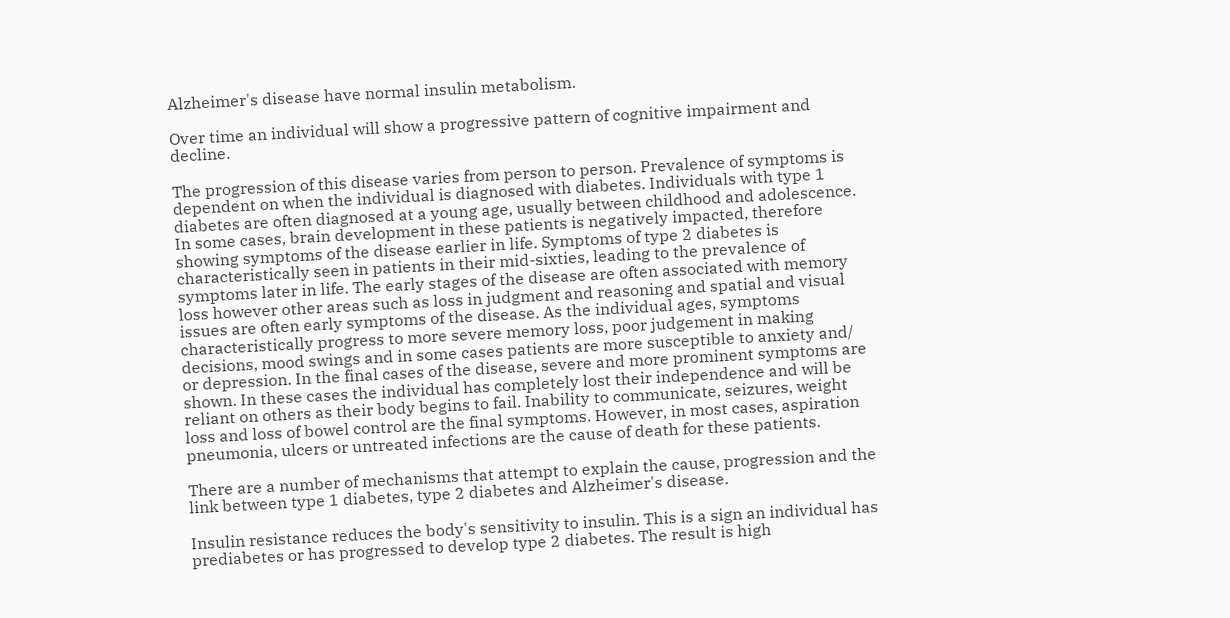Alzheimer's disease have normal insulin metabolism.

Over time an individual will show a progressive pattern of cognitive impairment and decline.

The progression of this disease varies from person to person. Prevalence of symptoms is dependent on when the individual is diagnosed with diabetes. Individuals with type 1 diabetes are often diagnosed at a young age, usually between childhood and adolescence. In some cases, brain development in these patients is negatively impacted, therefore showing symptoms of the disease earlier in life. Symptoms of type 2 diabetes is characteristically seen in patients in their mid-sixties, leading to the prevalence of symptoms later in life. The early stages of the disease are often associated with memory loss however other areas such as loss in judgment and reasoning and spatial and visual issues are often early symptoms of the disease. As the individual ages, symptoms characteristically progress to more severe memory loss, poor judgement in making decisions, mood swings and in some cases patients are more susceptible to anxiety and/ or depression. In the final cases of the disease, severe and more prominent symptoms are shown. In these cases the individual has completely lost their independence and will be reliant on others as their body begins to fail. Inability to communicate, seizures, weight loss and loss of bowel control are the final symptoms. However, in most cases, aspiration pneumonia, ulcers or untreated infections are the cause of death for these patients.

There are a number of mechanisms that attempt to explain the cause, progression and the link between type 1 diabetes, type 2 diabetes and Alzheimer's disease.

Insulin resistance reduces the body's sensitivity to insulin. This is a sign an individual has prediabetes or has progressed to develop type 2 diabetes. The result is high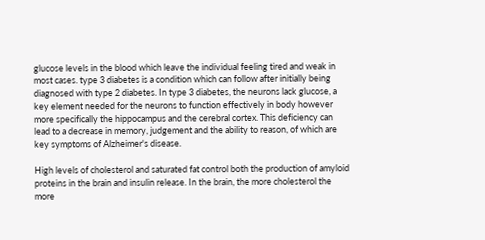glucose levels in the blood which leave the individual feeling tired and weak in most cases. type 3 diabetes is a condition which can follow after initially being diagnosed with type 2 diabetes. In type 3 diabetes, the neurons lack glucose, a key element needed for the neurons to function effectively in body however more specifically the hippocampus and the cerebral cortex. This deficiency can lead to a decrease in memory, judgement and the ability to reason, of which are key symptoms of Alzheimer's disease.

High levels of cholesterol and saturated fat control both the production of amyloid proteins in the brain and insulin release. In the brain, the more cholesterol the more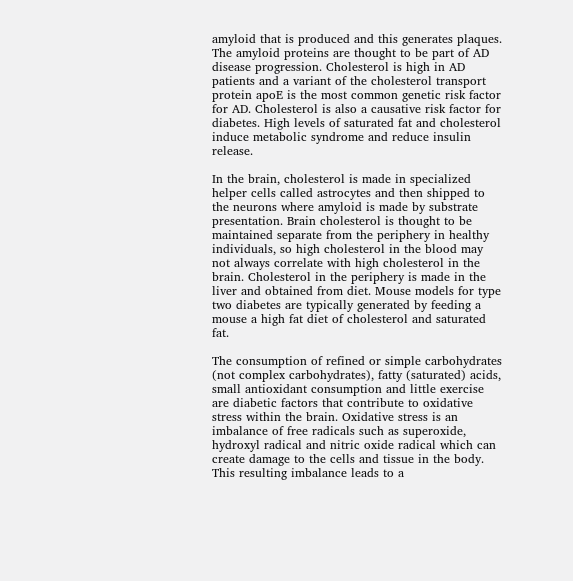amyloid that is produced and this generates plaques. The amyloid proteins are thought to be part of AD disease progression. Cholesterol is high in AD patients and a variant of the cholesterol transport protein apoE is the most common genetic risk factor for AD. Cholesterol is also a causative risk factor for diabetes. High levels of saturated fat and cholesterol induce metabolic syndrome and reduce insulin release.

In the brain, cholesterol is made in specialized helper cells called astrocytes and then shipped to the neurons where amyloid is made by substrate presentation. Brain cholesterol is thought to be maintained separate from the periphery in healthy individuals, so high cholesterol in the blood may not always correlate with high cholesterol in the brain. Cholesterol in the periphery is made in the liver and obtained from diet. Mouse models for type two diabetes are typically generated by feeding a mouse a high fat diet of cholesterol and saturated fat.

The consumption of refined or simple carbohydrates (not complex carbohydrates), fatty (saturated) acids, small antioxidant consumption and little exercise are diabetic factors that contribute to oxidative stress within the brain. Oxidative stress is an imbalance of free radicals such as superoxide, hydroxyl radical and nitric oxide radical which can create damage to the cells and tissue in the body. This resulting imbalance leads to a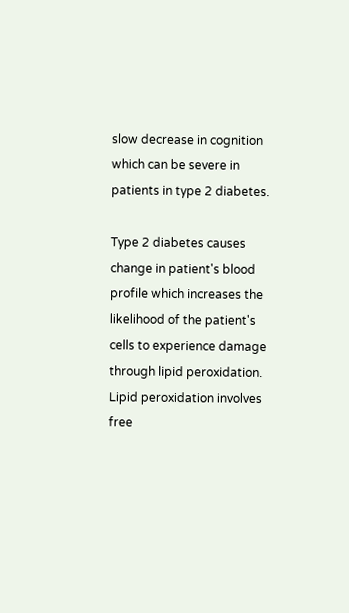slow decrease in cognition which can be severe in patients in type 2 diabetes.

Type 2 diabetes causes change in patient's blood profile which increases the likelihood of the patient's cells to experience damage through lipid peroxidation. Lipid peroxidation involves free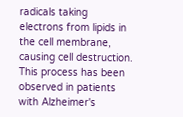radicals taking electrons from lipids in the cell membrane, causing cell destruction. This process has been observed in patients with Alzheimer's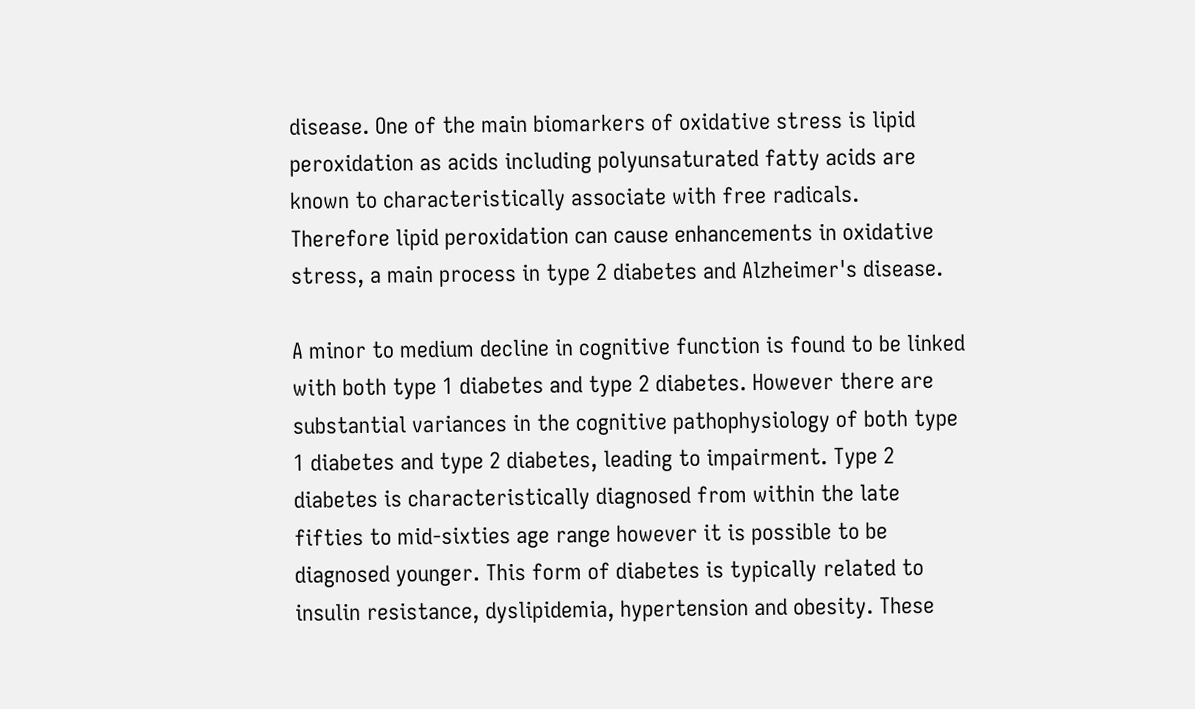disease. One of the main biomarkers of oxidative stress is lipid peroxidation as acids including polyunsaturated fatty acids are known to characteristically associate with free radicals. Therefore lipid peroxidation can cause enhancements in oxidative stress, a main process in type 2 diabetes and Alzheimer's disease.

A minor to medium decline in cognitive function is found to be linked with both type 1 diabetes and type 2 diabetes. However there are substantial variances in the cognitive pathophysiology of both type 1 diabetes and type 2 diabetes, leading to impairment. Type 2 diabetes is characteristically diagnosed from within the late fifties to mid-sixties age range however it is possible to be diagnosed younger. This form of diabetes is typically related to insulin resistance, dyslipidemia, hypertension and obesity. These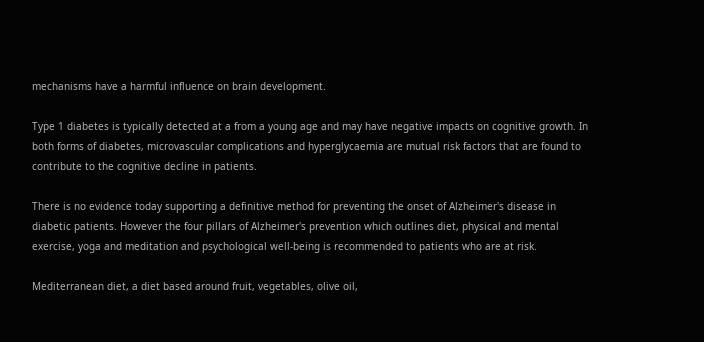mechanisms have a harmful influence on brain development.

Type 1 diabetes is typically detected at a from a young age and may have negative impacts on cognitive growth. In both forms of diabetes, microvascular complications and hyperglycaemia are mutual risk factors that are found to contribute to the cognitive decline in patients.

There is no evidence today supporting a definitive method for preventing the onset of Alzheimer's disease in diabetic patients. However the four pillars of Alzheimer's prevention which outlines diet, physical and mental exercise, yoga and meditation and psychological well-being is recommended to patients who are at risk.

Mediterranean diet, a diet based around fruit, vegetables, olive oil,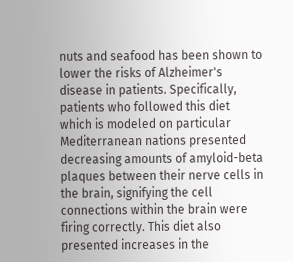nuts and seafood has been shown to lower the risks of Alzheimer's disease in patients. Specifically, patients who followed this diet which is modeled on particular Mediterranean nations presented decreasing amounts of amyloid-beta plaques between their nerve cells in the brain, signifying the cell connections within the brain were firing correctly. This diet also presented increases in the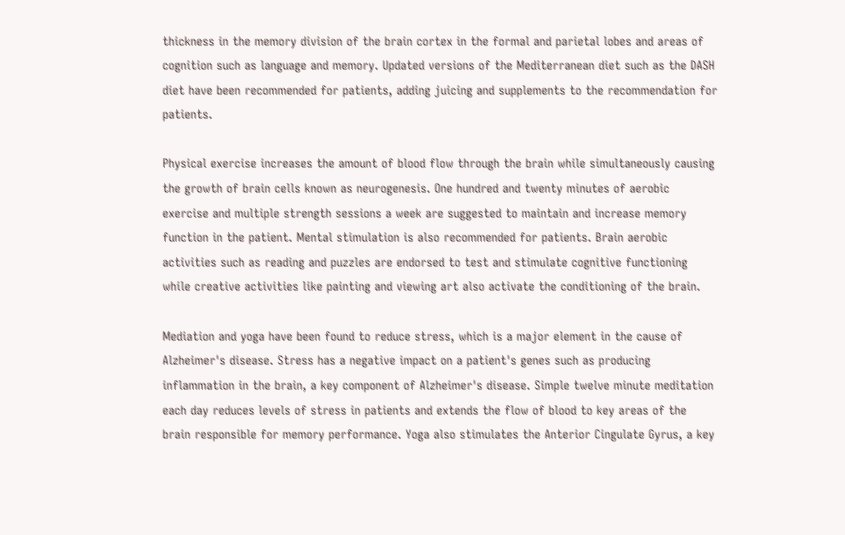thickness in the memory division of the brain cortex in the formal and parietal lobes and areas of cognition such as language and memory. Updated versions of the Mediterranean diet such as the DASH diet have been recommended for patients, adding juicing and supplements to the recommendation for patients.

Physical exercise increases the amount of blood flow through the brain while simultaneously causing the growth of brain cells known as neurogenesis. One hundred and twenty minutes of aerobic exercise and multiple strength sessions a week are suggested to maintain and increase memory function in the patient. Mental stimulation is also recommended for patients. Brain aerobic activities such as reading and puzzles are endorsed to test and stimulate cognitive functioning while creative activities like painting and viewing art also activate the conditioning of the brain.

Mediation and yoga have been found to reduce stress, which is a major element in the cause of Alzheimer's disease. Stress has a negative impact on a patient's genes such as producing inflammation in the brain, a key component of Alzheimer's disease. Simple twelve minute meditation each day reduces levels of stress in patients and extends the flow of blood to key areas of the brain responsible for memory performance. Yoga also stimulates the Anterior Cingulate Gyrus, a key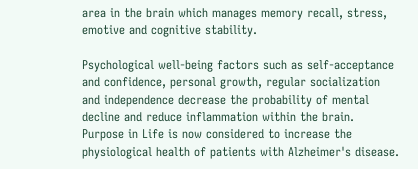area in the brain which manages memory recall, stress, emotive and cognitive stability.

Psychological well-being factors such as self-acceptance and confidence, personal growth, regular socialization and independence decrease the probability of mental decline and reduce inflammation within the brain. Purpose in Life is now considered to increase the physiological health of patients with Alzheimer's disease.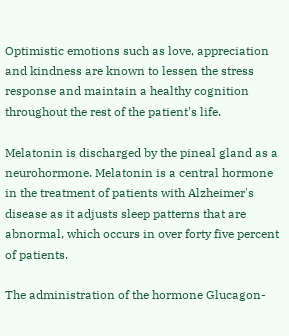Optimistic emotions such as love, appreciation and kindness are known to lessen the stress response and maintain a healthy cognition throughout the rest of the patient's life.

Melatonin is discharged by the pineal gland as a neurohormone. Melatonin is a central hormone in the treatment of patients with Alzheimer's disease as it adjusts sleep patterns that are abnormal, which occurs in over forty five percent of patients.

The administration of the hormone Glucagon-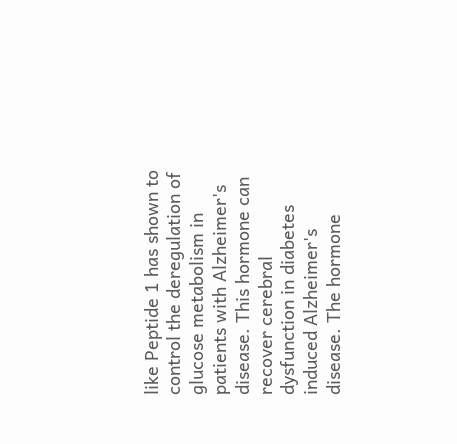like Peptide 1 has shown to control the deregulation of glucose metabolism in patients with Alzheimer's disease. This hormone can recover cerebral dysfunction in diabetes induced Alzheimer's disease. The hormone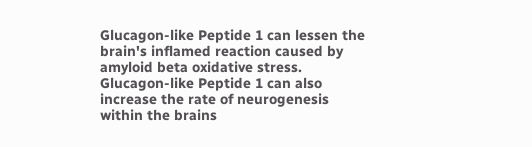Glucagon-like Peptide 1 can lessen the brain's inflamed reaction caused by amyloid beta oxidative stress. Glucagon-like Peptide 1 can also increase the rate of neurogenesis within the brains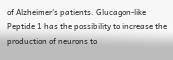of Alzheimer's patients. Glucagon-like Peptide 1 has the possibility to increase the production of neurons to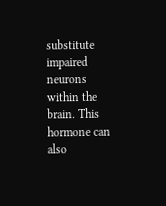substitute impaired neurons within the brain. This hormone can also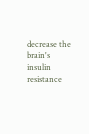decrease the brain's insulin resistance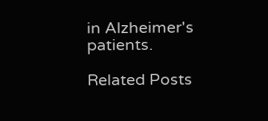in Alzheimer's patients.

Related Posts